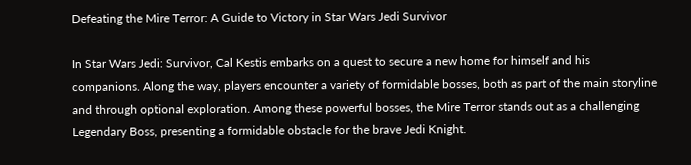Defeating the Mire Terror: A Guide to Victory in Star Wars Jedi Survivor

In Star Wars Jedi: Survivor, Cal Kestis embarks on a quest to secure a new home for himself and his companions. Along the way, players encounter a variety of formidable bosses, both as part of the main storyline and through optional exploration. Among these powerful bosses, the Mire Terror stands out as a challenging Legendary Boss, presenting a formidable obstacle for the brave Jedi Knight.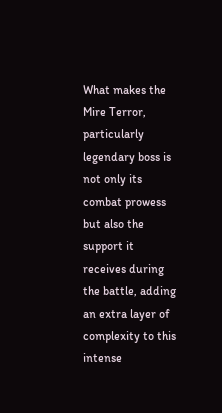What makes the Mire Terror, particularly legendary boss is not only its combat prowess but also the support it receives during the battle, adding an extra layer of complexity to this intense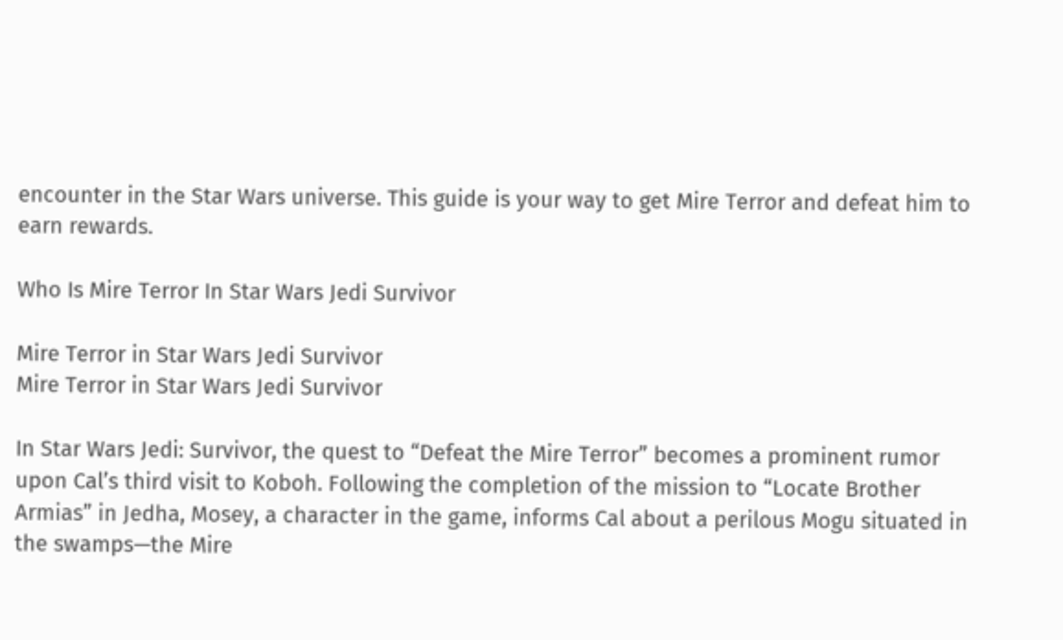encounter in the Star Wars universe. This guide is your way to get Mire Terror and defeat him to earn rewards.

Who Is Mire Terror In Star Wars Jedi Survivor

Mire Terror in Star Wars Jedi Survivor
Mire Terror in Star Wars Jedi Survivor

In Star Wars Jedi: Survivor, the quest to “Defeat the Mire Terror” becomes a prominent rumor upon Cal’s third visit to Koboh. Following the completion of the mission to “Locate Brother Armias” in Jedha, Mosey, a character in the game, informs Cal about a perilous Mogu situated in the swamps—the Mire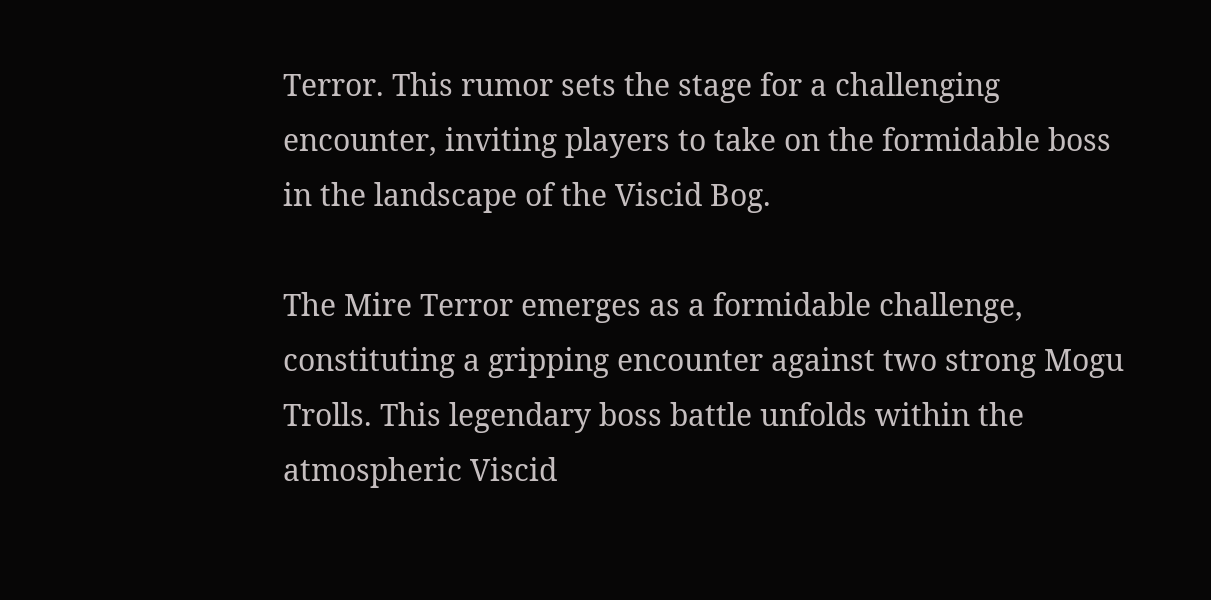Terror. This rumor sets the stage for a challenging encounter, inviting players to take on the formidable boss in the landscape of the Viscid Bog.

The Mire Terror emerges as a formidable challenge, constituting a gripping encounter against two strong Mogu Trolls. This legendary boss battle unfolds within the atmospheric Viscid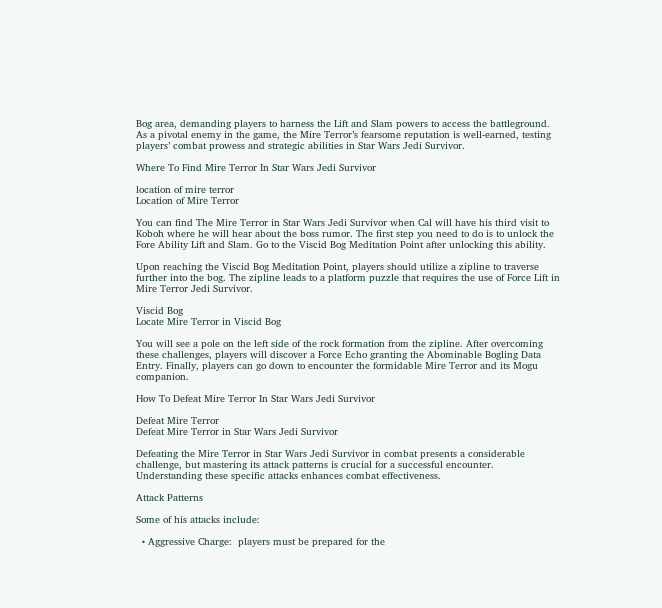Bog area, demanding players to harness the Lift and Slam powers to access the battleground. As a pivotal enemy in the game, the Mire Terror’s fearsome reputation is well-earned, testing players’ combat prowess and strategic abilities in Star Wars Jedi Survivor.

Where To Find Mire Terror In Star Wars Jedi Survivor

location of mire terror
Location of Mire Terror

You can find The Mire Terror in Star Wars Jedi Survivor when Cal will have his third visit to Koboh where he will hear about the boss rumor. The first step you need to do is to unlock the Fore Ability Lift and Slam. Go to the Viscid Bog Meditation Point after unlocking this ability.

Upon reaching the Viscid Bog Meditation Point, players should utilize a zipline to traverse further into the bog. The zipline leads to a platform puzzle that requires the use of Force Lift in Mire Terror Jedi Survivor.

Viscid Bog
Locate Mire Terror in Viscid Bog

You will see a pole on the left side of the rock formation from the zipline. After overcoming these challenges, players will discover a Force Echo granting the Abominable Bogling Data Entry. Finally, players can go down to encounter the formidable Mire Terror and its Mogu companion.

How To Defeat Mire Terror In Star Wars Jedi Survivor

Defeat Mire Terror
Defeat Mire Terror in Star Wars Jedi Survivor

Defeating the Mire Terror in Star Wars Jedi Survivor in combat presents a considerable challenge, but mastering its attack patterns is crucial for a successful encounter. Understanding these specific attacks enhances combat effectiveness.

Attack Patterns

Some of his attacks include:

  • Aggressive Charge:  players must be prepared for the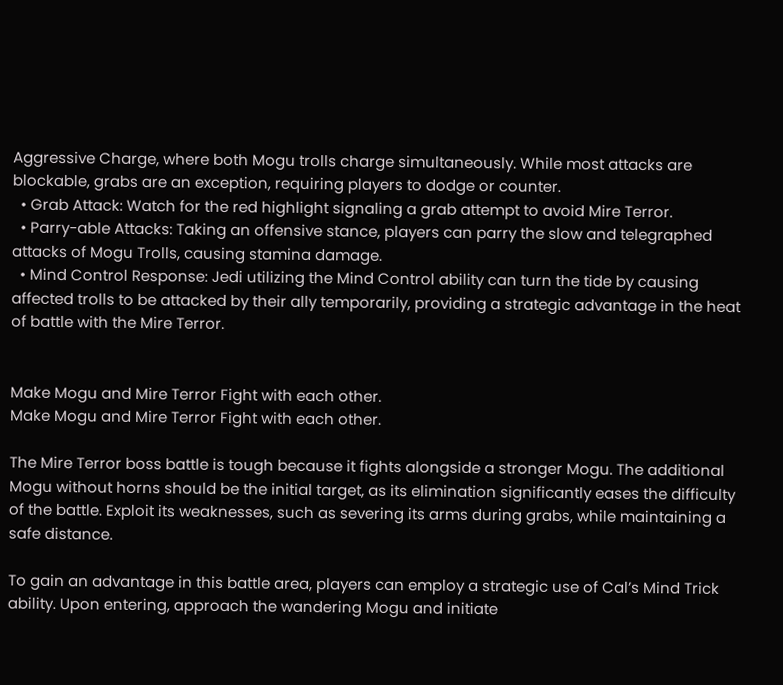Aggressive Charge, where both Mogu trolls charge simultaneously. While most attacks are blockable, grabs are an exception, requiring players to dodge or counter.
  • Grab Attack: Watch for the red highlight signaling a grab attempt to avoid Mire Terror.
  • Parry-able Attacks: Taking an offensive stance, players can parry the slow and telegraphed attacks of Mogu Trolls, causing stamina damage.
  • Mind Control Response: Jedi utilizing the Mind Control ability can turn the tide by causing affected trolls to be attacked by their ally temporarily, providing a strategic advantage in the heat of battle with the Mire Terror.


Make Mogu and Mire Terror Fight with each other.
Make Mogu and Mire Terror Fight with each other.

The Mire Terror boss battle is tough because it fights alongside a stronger Mogu. The additional Mogu without horns should be the initial target, as its elimination significantly eases the difficulty of the battle. Exploit its weaknesses, such as severing its arms during grabs, while maintaining a safe distance.

To gain an advantage in this battle area, players can employ a strategic use of Cal’s Mind Trick ability. Upon entering, approach the wandering Mogu and initiate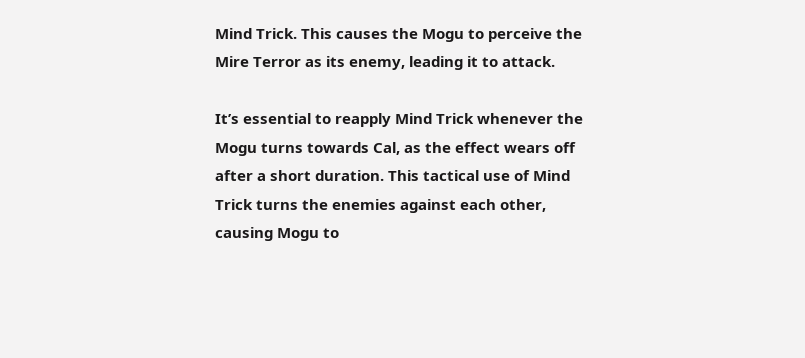Mind Trick. This causes the Mogu to perceive the Mire Terror as its enemy, leading it to attack.

It’s essential to reapply Mind Trick whenever the Mogu turns towards Cal, as the effect wears off after a short duration. This tactical use of Mind Trick turns the enemies against each other, causing Mogu to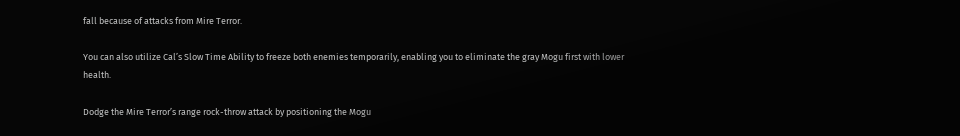fall because of attacks from Mire Terror.

You can also utilize Cal’s Slow Time Ability to freeze both enemies temporarily, enabling you to eliminate the gray Mogu first with lower health.

Dodge the Mire Terror’s range rock-throw attack by positioning the Mogu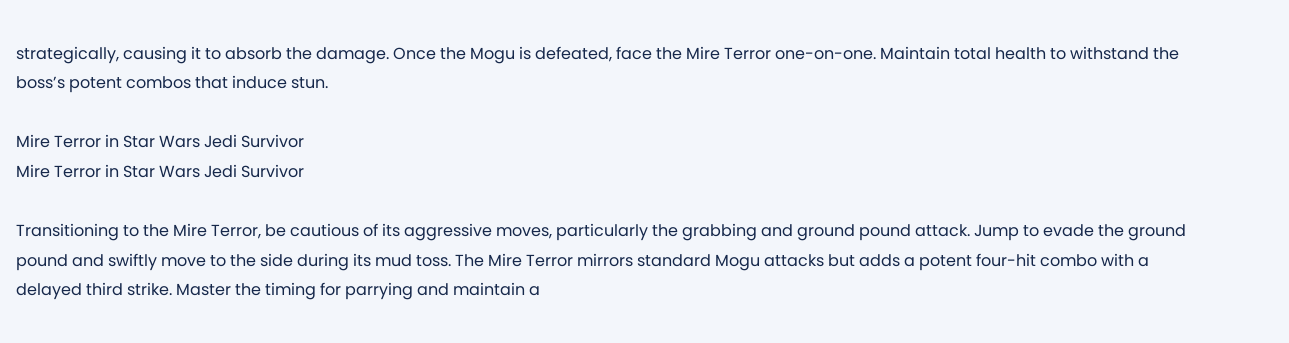strategically, causing it to absorb the damage. Once the Mogu is defeated, face the Mire Terror one-on-one. Maintain total health to withstand the boss’s potent combos that induce stun.

Mire Terror in Star Wars Jedi Survivor
Mire Terror in Star Wars Jedi Survivor

Transitioning to the Mire Terror, be cautious of its aggressive moves, particularly the grabbing and ground pound attack. Jump to evade the ground pound and swiftly move to the side during its mud toss. The Mire Terror mirrors standard Mogu attacks but adds a potent four-hit combo with a delayed third strike. Master the timing for parrying and maintain a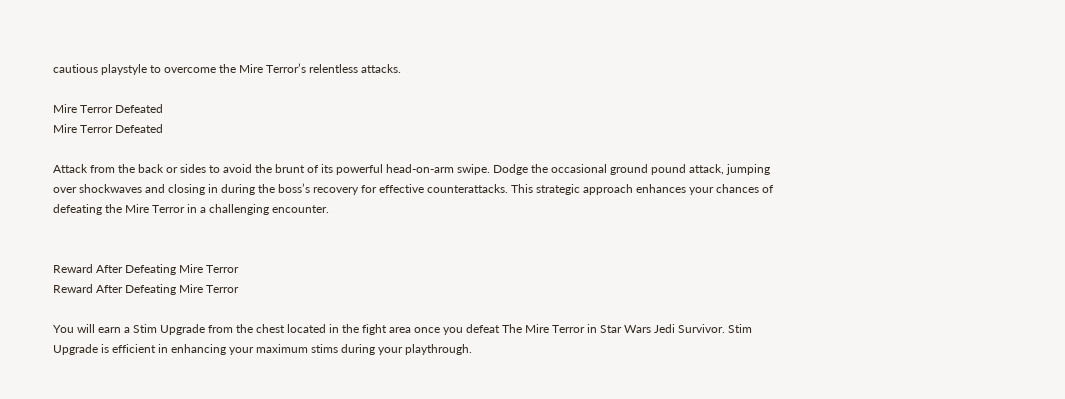cautious playstyle to overcome the Mire Terror’s relentless attacks.

Mire Terror Defeated
Mire Terror Defeated

Attack from the back or sides to avoid the brunt of its powerful head-on-arm swipe. Dodge the occasional ground pound attack, jumping over shockwaves and closing in during the boss’s recovery for effective counterattacks. This strategic approach enhances your chances of defeating the Mire Terror in a challenging encounter.


Reward After Defeating Mire Terror
Reward After Defeating Mire Terror

You will earn a Stim Upgrade from the chest located in the fight area once you defeat The Mire Terror in Star Wars Jedi Survivor. Stim Upgrade is efficient in enhancing your maximum stims during your playthrough.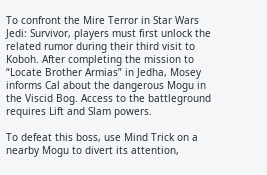To confront the Mire Terror in Star Wars Jedi: Survivor, players must first unlock the related rumor during their third visit to Koboh. After completing the mission to “Locate Brother Armias” in Jedha, Mosey informs Cal about the dangerous Mogu in the Viscid Bog. Access to the battleground requires Lift and Slam powers.

To defeat this boss, use Mind Trick on a nearby Mogu to divert its attention,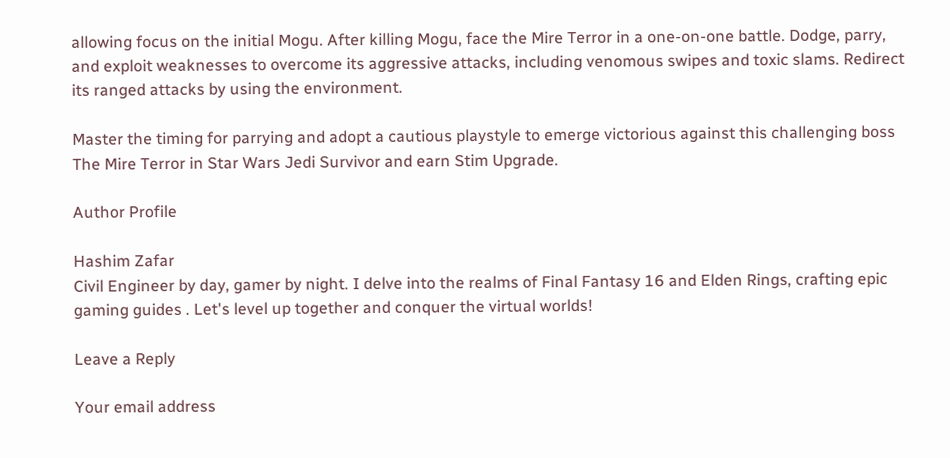allowing focus on the initial Mogu. After killing Mogu, face the Mire Terror in a one-on-one battle. Dodge, parry, and exploit weaknesses to overcome its aggressive attacks, including venomous swipes and toxic slams. Redirect its ranged attacks by using the environment.

Master the timing for parrying and adopt a cautious playstyle to emerge victorious against this challenging boss The Mire Terror in Star Wars Jedi Survivor and earn Stim Upgrade.

Author Profile

Hashim Zafar
Civil Engineer by day, gamer by night. I delve into the realms of Final Fantasy 16 and Elden Rings, crafting epic gaming guides . Let's level up together and conquer the virtual worlds!

Leave a Reply

Your email address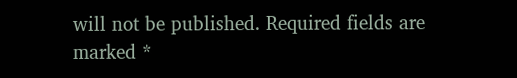will not be published. Required fields are marked *